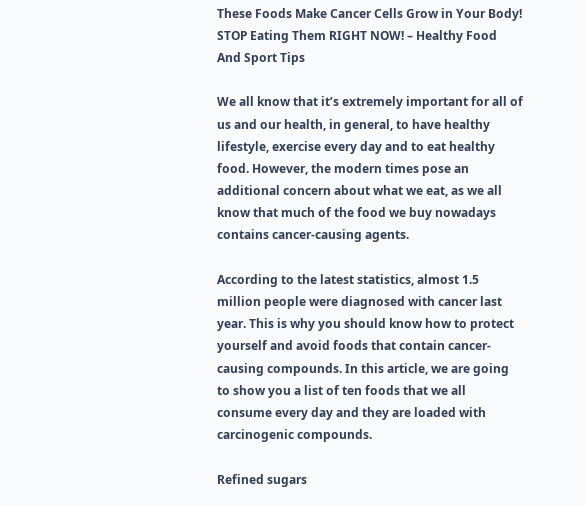These Foods Make Cancer Cells Grow in Your Body! STOP Eating Them RIGHT NOW! – Healthy Food And Sport Tips

We all know that it’s extremely important for all of us and our health, in general, to have healthy lifestyle, exercise every day and to eat healthy food. However, the modern times pose an additional concern about what we eat, as we all know that much of the food we buy nowadays contains cancer-causing agents.

According to the latest statistics, almost 1.5 million people were diagnosed with cancer last year. This is why you should know how to protect yourself and avoid foods that contain cancer-causing compounds. In this article, we are going to show you a list of ten foods that we all consume every day and they are loaded with carcinogenic compounds.

Refined sugars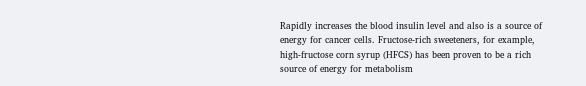Rapidly increases the blood insulin level and also is a source of energy for cancer cells. Fructose-rich sweeteners, for example, high-fructose corn syrup (HFCS) has been proven to be a rich source of energy for metabolism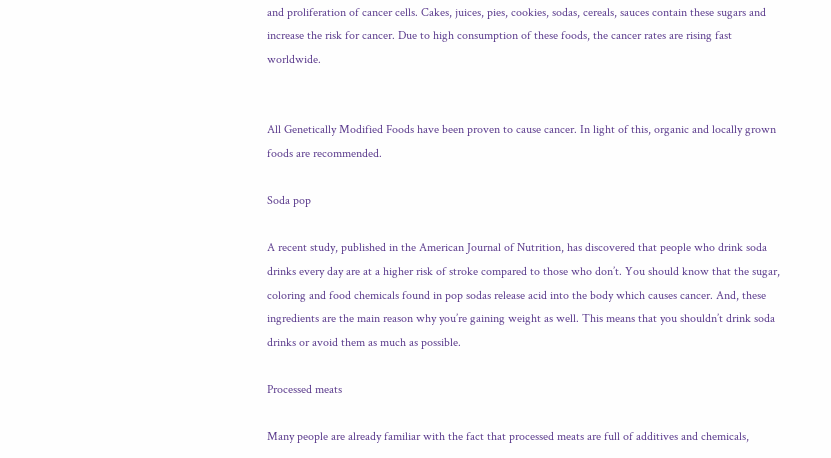and proliferation of cancer cells. Cakes, juices, pies, cookies, sodas, cereals, sauces contain these sugars and increase the risk for cancer. Due to high consumption of these foods, the cancer rates are rising fast worldwide.


All Genetically Modified Foods have been proven to cause cancer. In light of this, organic and locally grown foods are recommended.

Soda pop

A recent study, published in the American Journal of Nutrition, has discovered that people who drink soda drinks every day are at a higher risk of stroke compared to those who don’t. You should know that the sugar, coloring and food chemicals found in pop sodas release acid into the body which causes cancer. And, these ingredients are the main reason why you’re gaining weight as well. This means that you shouldn’t drink soda drinks or avoid them as much as possible.

Processed meats

Many people are already familiar with the fact that processed meats are full of additives and chemicals,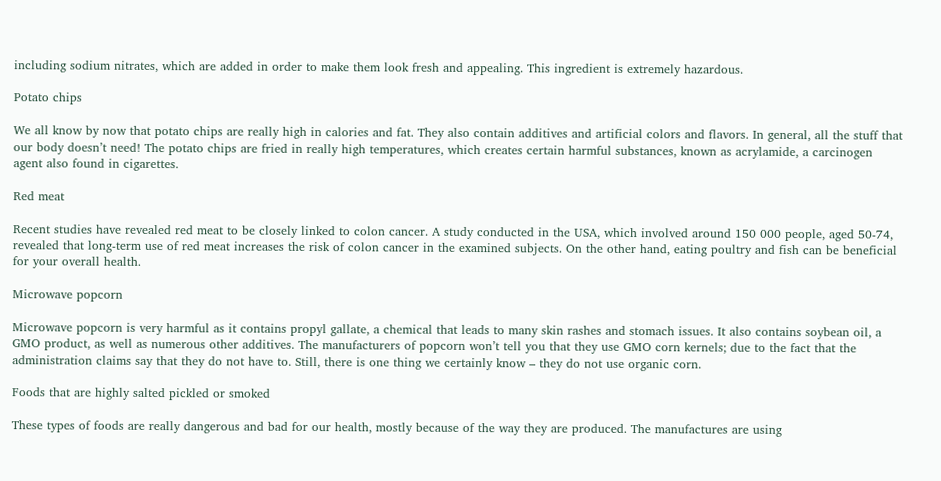including sodium nitrates, which are added in order to make them look fresh and appealing. This ingredient is extremely hazardous.

Potato chips

We all know by now that potato chips are really high in calories and fat. They also contain additives and artificial colors and flavors. In general, all the stuff that our body doesn’t need! The potato chips are fried in really high temperatures, which creates certain harmful substances, known as acrylamide, a carcinogen agent also found in cigarettes.

Red meat

Recent studies have revealed red meat to be closely linked to colon cancer. A study conducted in the USA, which involved around 150 000 people, aged 50-74, revealed that long-term use of red meat increases the risk of colon cancer in the examined subjects. On the other hand, eating poultry and fish can be beneficial for your overall health.

Microwave popcorn

Microwave popcorn is very harmful as it contains propyl gallate, a chemical that leads to many skin rashes and stomach issues. It also contains soybean oil, a GMO product, as well as numerous other additives. The manufacturers of popcorn won’t tell you that they use GMO corn kernels; due to the fact that the administration claims say that they do not have to. Still, there is one thing we certainly know – they do not use organic corn.

Foods that are highly salted pickled or smoked

These types of foods are really dangerous and bad for our health, mostly because of the way they are produced. The manufactures are using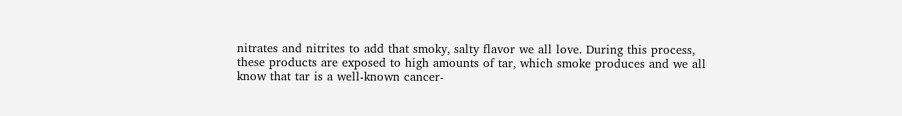nitrates and nitrites to add that smoky, salty flavor we all love. During this process, these products are exposed to high amounts of tar, which smoke produces and we all know that tar is a well-known cancer-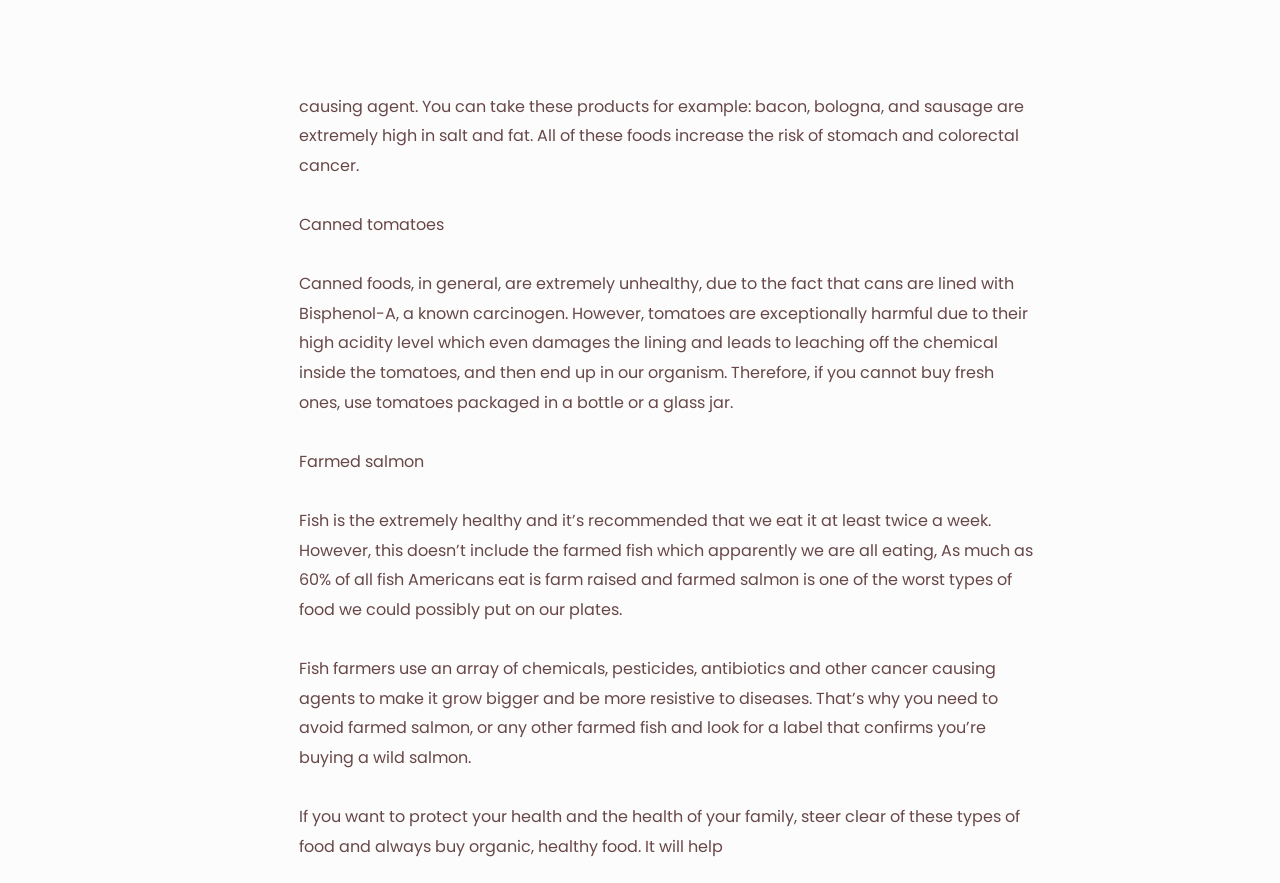causing agent. You can take these products for example: bacon, bologna, and sausage are extremely high in salt and fat. All of these foods increase the risk of stomach and colorectal cancer.

Canned tomatoes

Canned foods, in general, are extremely unhealthy, due to the fact that cans are lined with Bisphenol-A, a known carcinogen. However, tomatoes are exceptionally harmful due to their high acidity level which even damages the lining and leads to leaching off the chemical inside the tomatoes, and then end up in our organism. Therefore, if you cannot buy fresh ones, use tomatoes packaged in a bottle or a glass jar.

Farmed salmon

Fish is the extremely healthy and it’s recommended that we eat it at least twice a week. However, this doesn’t include the farmed fish which apparently we are all eating, As much as 60% of all fish Americans eat is farm raised and farmed salmon is one of the worst types of food we could possibly put on our plates.

Fish farmers use an array of chemicals, pesticides, antibiotics and other cancer causing agents to make it grow bigger and be more resistive to diseases. That’s why you need to avoid farmed salmon, or any other farmed fish and look for a label that confirms you’re buying a wild salmon.

If you want to protect your health and the health of your family, steer clear of these types of food and always buy organic, healthy food. It will help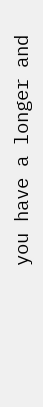you have a longer and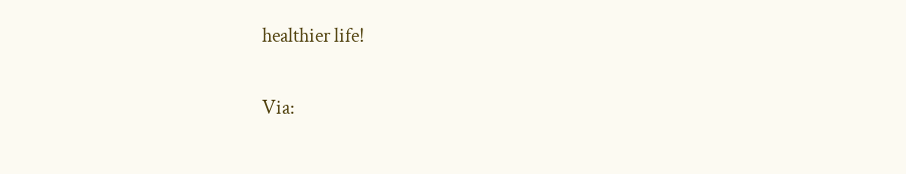healthier life!

Via: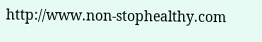http://www.non-stophealthy.com